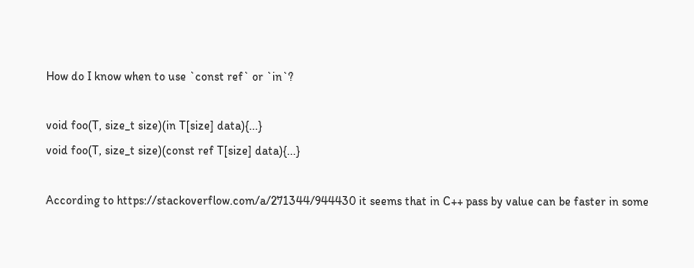How do I know when to use `const ref` or `in`?

void foo(T, size_t size)(in T[size] data){...}
void foo(T, size_t size)(const ref T[size] data){...}

According to https://stackoverflow.com/a/271344/944430 it seems that in C++ pass by value can be faster in some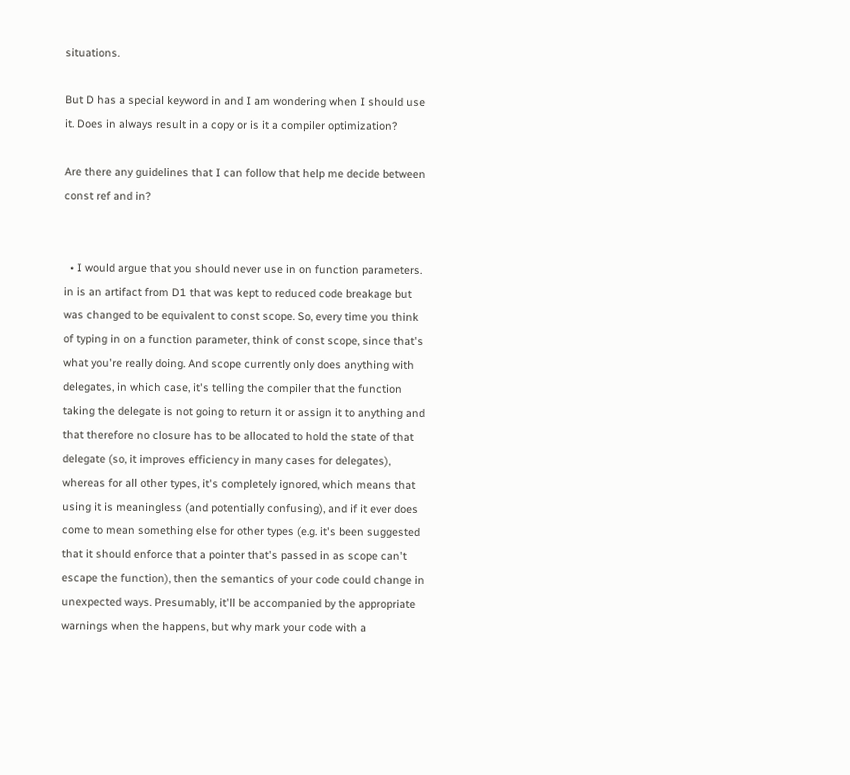situations.

But D has a special keyword in and I am wondering when I should use it. Does in always result in a copy or is it a compiler optimization?

Are there any guidelines that I can follow that help me decide between const ref and in?


  • I would argue that you should never use in on function parameters. in is an artifact from D1 that was kept to reduced code breakage but was changed to be equivalent to const scope. So, every time you think of typing in on a function parameter, think of const scope, since that's what you're really doing. And scope currently only does anything with delegates, in which case, it's telling the compiler that the function taking the delegate is not going to return it or assign it to anything and that therefore no closure has to be allocated to hold the state of that delegate (so, it improves efficiency in many cases for delegates), whereas for all other types, it's completely ignored, which means that using it is meaningless (and potentially confusing), and if it ever does come to mean something else for other types (e.g. it's been suggested that it should enforce that a pointer that's passed in as scope can't escape the function), then the semantics of your code could change in unexpected ways. Presumably, it'll be accompanied by the appropriate warnings when the happens, but why mark your code with a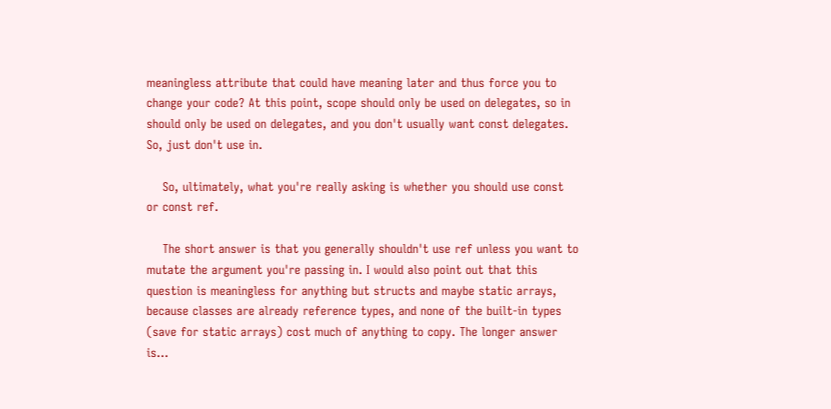meaningless attribute that could have meaning later and thus force you to change your code? At this point, scope should only be used on delegates, so in should only be used on delegates, and you don't usually want const delegates. So, just don't use in.

    So, ultimately, what you're really asking is whether you should use const or const ref.

    The short answer is that you generally shouldn't use ref unless you want to mutate the argument you're passing in. I would also point out that this question is meaningless for anything but structs and maybe static arrays, because classes are already reference types, and none of the built-in types (save for static arrays) cost much of anything to copy. The longer answer is...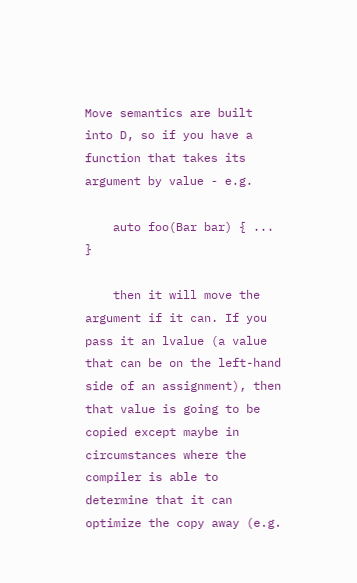Move semantics are built into D, so if you have a function that takes its argument by value - e.g.

    auto foo(Bar bar) { ... }

    then it will move the argument if it can. If you pass it an lvalue (a value that can be on the left-hand side of an assignment), then that value is going to be copied except maybe in circumstances where the compiler is able to determine that it can optimize the copy away (e.g.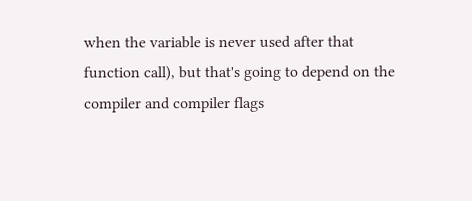when the variable is never used after that function call), but that's going to depend on the compiler and compiler flags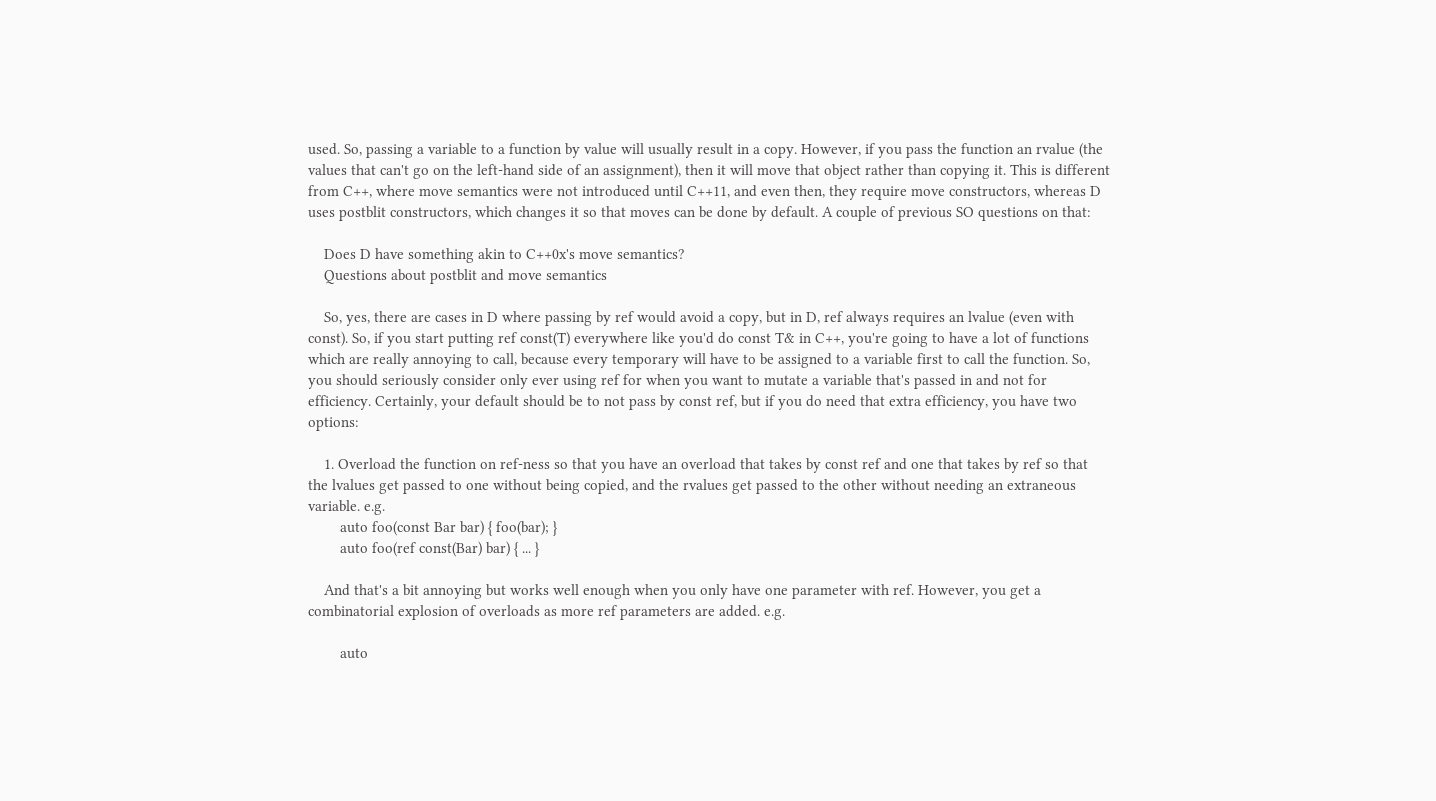used. So, passing a variable to a function by value will usually result in a copy. However, if you pass the function an rvalue (the values that can't go on the left-hand side of an assignment), then it will move that object rather than copying it. This is different from C++, where move semantics were not introduced until C++11, and even then, they require move constructors, whereas D uses postblit constructors, which changes it so that moves can be done by default. A couple of previous SO questions on that:

    Does D have something akin to C++0x's move semantics?
    Questions about postblit and move semantics

    So, yes, there are cases in D where passing by ref would avoid a copy, but in D, ref always requires an lvalue (even with const). So, if you start putting ref const(T) everywhere like you'd do const T& in C++, you're going to have a lot of functions which are really annoying to call, because every temporary will have to be assigned to a variable first to call the function. So, you should seriously consider only ever using ref for when you want to mutate a variable that's passed in and not for efficiency. Certainly, your default should be to not pass by const ref, but if you do need that extra efficiency, you have two options:

    1. Overload the function on ref-ness so that you have an overload that takes by const ref and one that takes by ref so that the lvalues get passed to one without being copied, and the rvalues get passed to the other without needing an extraneous variable. e.g.
        auto foo(const Bar bar) { foo(bar); }
        auto foo(ref const(Bar) bar) { ... }

    And that's a bit annoying but works well enough when you only have one parameter with ref. However, you get a combinatorial explosion of overloads as more ref parameters are added. e.g.

        auto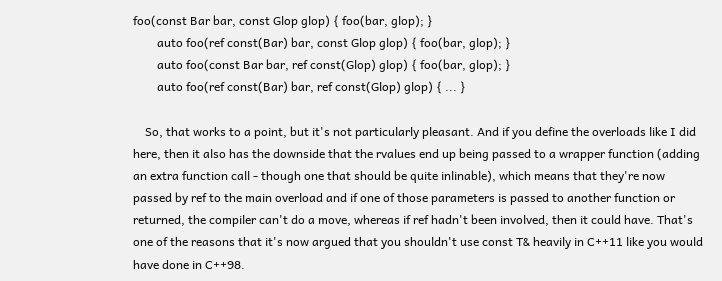foo(const Bar bar, const Glop glop) { foo(bar, glop); }
        auto foo(ref const(Bar) bar, const Glop glop) { foo(bar, glop); }
        auto foo(const Bar bar, ref const(Glop) glop) { foo(bar, glop); }
        auto foo(ref const(Bar) bar, ref const(Glop) glop) { ... }

    So, that works to a point, but it's not particularly pleasant. And if you define the overloads like I did here, then it also has the downside that the rvalues end up being passed to a wrapper function (adding an extra function call - though one that should be quite inlinable), which means that they're now passed by ref to the main overload and if one of those parameters is passed to another function or returned, the compiler can't do a move, whereas if ref hadn't been involved, then it could have. That's one of the reasons that it's now argued that you shouldn't use const T& heavily in C++11 like you would have done in C++98.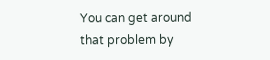You can get around that problem by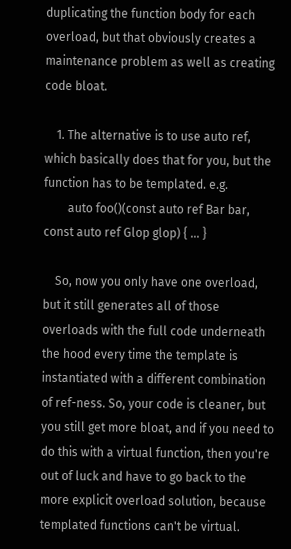duplicating the function body for each overload, but that obviously creates a maintenance problem as well as creating code bloat.

    1. The alternative is to use auto ref, which basically does that for you, but the function has to be templated. e.g.
        auto foo()(const auto ref Bar bar, const auto ref Glop glop) { ... }

    So, now you only have one overload, but it still generates all of those overloads with the full code underneath the hood every time the template is instantiated with a different combination of ref-ness. So, your code is cleaner, but you still get more bloat, and if you need to do this with a virtual function, then you're out of luck and have to go back to the more explicit overload solution, because templated functions can't be virtual.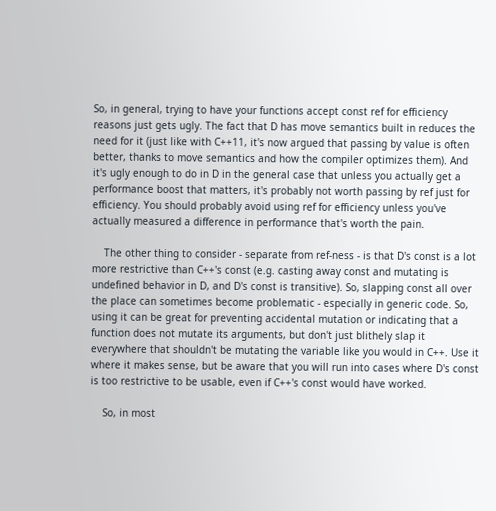So, in general, trying to have your functions accept const ref for efficiency reasons just gets ugly. The fact that D has move semantics built in reduces the need for it (just like with C++11, it's now argued that passing by value is often better, thanks to move semantics and how the compiler optimizes them). And it's ugly enough to do in D in the general case that unless you actually get a performance boost that matters, it's probably not worth passing by ref just for efficiency. You should probably avoid using ref for efficiency unless you've actually measured a difference in performance that's worth the pain.

    The other thing to consider - separate from ref-ness - is that D's const is a lot more restrictive than C++'s const (e.g. casting away const and mutating is undefined behavior in D, and D's const is transitive). So, slapping const all over the place can sometimes become problematic - especially in generic code. So, using it can be great for preventing accidental mutation or indicating that a function does not mutate its arguments, but don't just blithely slap it everywhere that shouldn't be mutating the variable like you would in C++. Use it where it makes sense, but be aware that you will run into cases where D's const is too restrictive to be usable, even if C++'s const would have worked.

    So, in most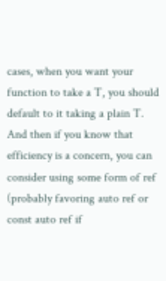cases, when you want your function to take a T, you should default to it taking a plain T. And then if you know that efficiency is a concern, you can consider using some form of ref (probably favoring auto ref or const auto ref if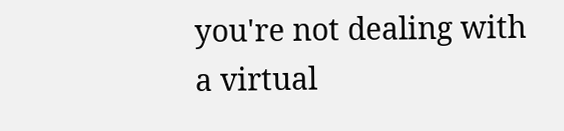you're not dealing with a virtual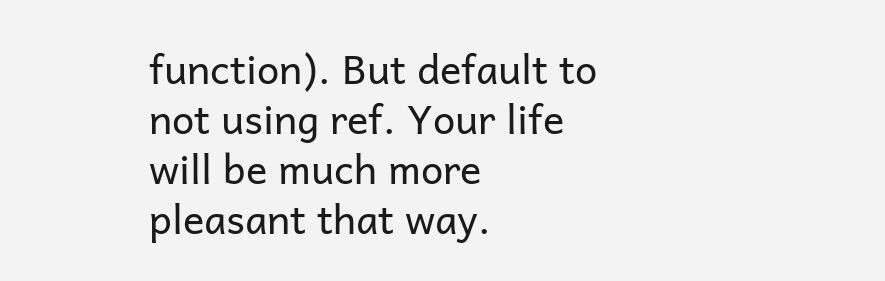function). But default to not using ref. Your life will be much more pleasant that way.